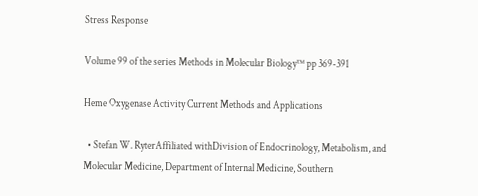Stress Response

Volume 99 of the series Methods in Molecular Biology™ pp 369-391

Heme Oxygenase Activity Current Methods and Applications

  • Stefan W. RyterAffiliated withDivision of Endocrinology, Metabolism, and Molecular Medicine, Department of Internal Medicine, Southern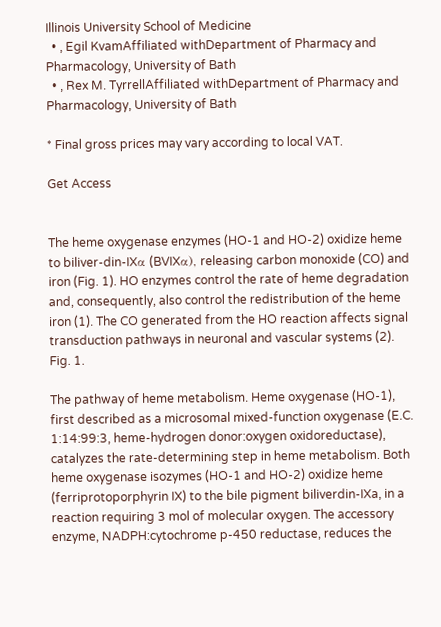Illinois University School of Medicine
  • , Egil KvamAffiliated withDepartment of Pharmacy and Pharmacology, University of Bath
  • , Rex M. TyrrellAffiliated withDepartment of Pharmacy and Pharmacology, University of Bath

* Final gross prices may vary according to local VAT.

Get Access


The heme oxygenase enzymes (HO-1 and HO-2) oxidize heme to biliver-din-IXα (BVIXα), releasing carbon monoxide (CO) and iron (Fig. 1). HO enzymes control the rate of heme degradation and, consequently, also control the redistribution of the heme iron (1). The CO generated from the HO reaction affects signal transduction pathways in neuronal and vascular systems (2).
Fig. 1.

The pathway of heme metabolism. Heme oxygenase (HO-1), first described as a microsomal mixed-function oxygenase (E.C. 1:14:99:3, heme-hydrogen donor:oxygen oxidoreductase), catalyzes the rate-determining step in heme metabolism. Both heme oxygenase isozymes (HO-1 and HO-2) oxidize heme (ferriprotoporphyrin IX) to the bile pigment biliverdin-IXa, in a reaction requiring 3 mol of molecular oxygen. The accessory enzyme, NADPH:cytochrome p-450 reductase, reduces the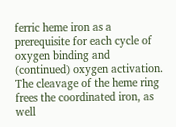ferric heme iron as a prerequisite for each cycle of oxygen binding and (continued) oxygen activation. The cleavage of the heme ring frees the coordinated iron, as well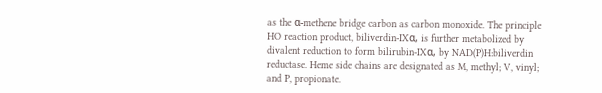as the α-methene bridge carbon as carbon monoxide. The principle HO reaction product, biliverdin-IXα, is further metabolized by divalent reduction to form bilirubin-IXα, by NAD(P)H:biliverdin reductase. Heme side chains are designated as M, methyl; V, vinyl; and P, propionate.